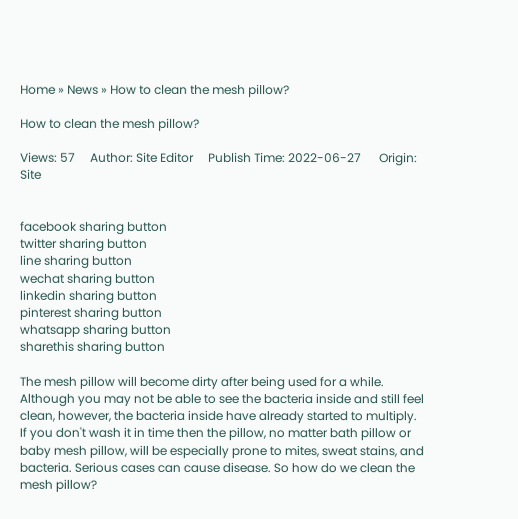Home » News » How to clean the mesh pillow?

How to clean the mesh pillow?

Views: 57     Author: Site Editor     Publish Time: 2022-06-27      Origin: Site


facebook sharing button
twitter sharing button
line sharing button
wechat sharing button
linkedin sharing button
pinterest sharing button
whatsapp sharing button
sharethis sharing button

The mesh pillow will become dirty after being used for a while. Although you may not be able to see the bacteria inside and still feel clean, however, the bacteria inside have already started to multiply. If you don't wash it in time then the pillow, no matter bath pillow or baby mesh pillow, will be especially prone to mites, sweat stains, and bacteria. Serious cases can cause disease. So how do we clean the mesh pillow?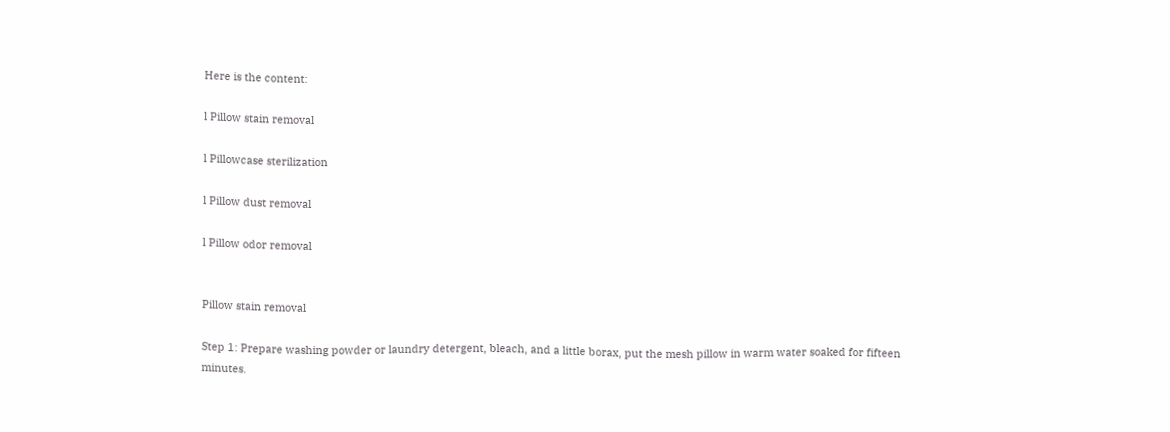Here is the content:

l Pillow stain removal

l Pillowcase sterilization

l Pillow dust removal

l Pillow odor removal


Pillow stain removal

Step 1: Prepare washing powder or laundry detergent, bleach, and a little borax, put the mesh pillow in warm water soaked for fifteen minutes.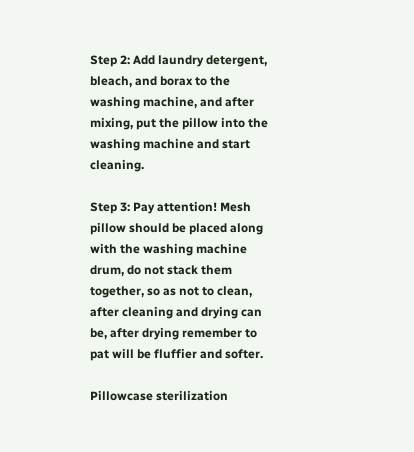Step 2: Add laundry detergent, bleach, and borax to the washing machine, and after mixing, put the pillow into the washing machine and start cleaning.

Step 3: Pay attention! Mesh pillow should be placed along with the washing machine drum, do not stack them together, so as not to clean, after cleaning and drying can be, after drying remember to pat will be fluffier and softer.

Pillowcase sterilization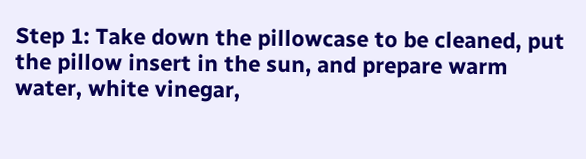Step 1: Take down the pillowcase to be cleaned, put the pillow insert in the sun, and prepare warm water, white vinegar,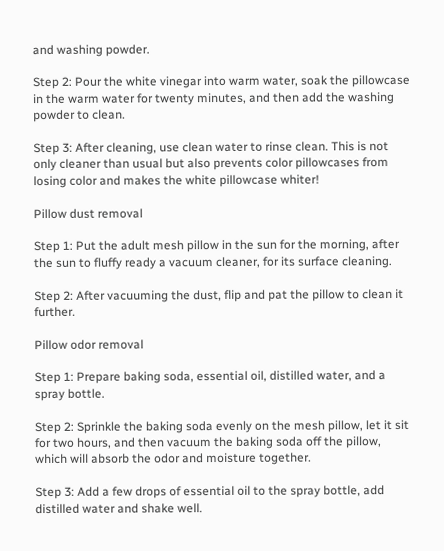and washing powder.

Step 2: Pour the white vinegar into warm water, soak the pillowcase in the warm water for twenty minutes, and then add the washing powder to clean.

Step 3: After cleaning, use clean water to rinse clean. This is not only cleaner than usual but also prevents color pillowcases from losing color and makes the white pillowcase whiter!

Pillow dust removal

Step 1: Put the adult mesh pillow in the sun for the morning, after the sun to fluffy ready a vacuum cleaner, for its surface cleaning.

Step 2: After vacuuming the dust, flip and pat the pillow to clean it further.

Pillow odor removal

Step 1: Prepare baking soda, essential oil, distilled water, and a spray bottle.

Step 2: Sprinkle the baking soda evenly on the mesh pillow, let it sit for two hours, and then vacuum the baking soda off the pillow, which will absorb the odor and moisture together.

Step 3: Add a few drops of essential oil to the spray bottle, add distilled water and shake well.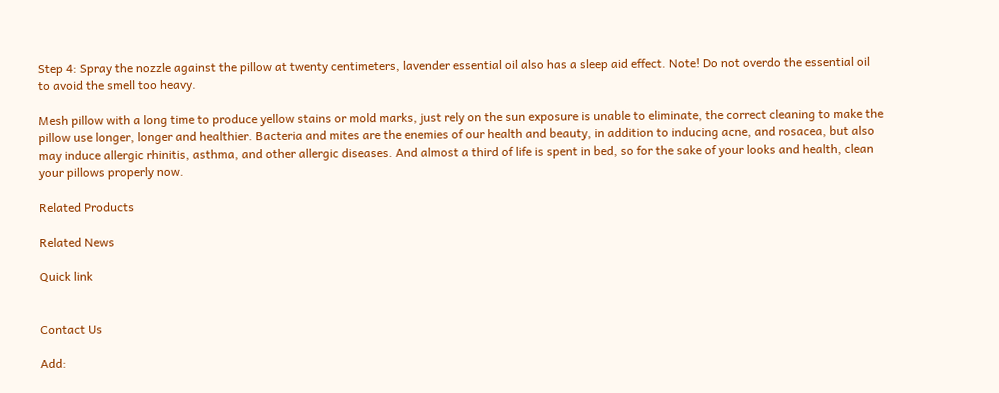Step 4: Spray the nozzle against the pillow at twenty centimeters, lavender essential oil also has a sleep aid effect. Note! Do not overdo the essential oil to avoid the smell too heavy.

Mesh pillow with a long time to produce yellow stains or mold marks, just rely on the sun exposure is unable to eliminate, the correct cleaning to make the pillow use longer, longer and healthier. Bacteria and mites are the enemies of our health and beauty, in addition to inducing acne, and rosacea, but also may induce allergic rhinitis, asthma, and other allergic diseases. And almost a third of life is spent in bed, so for the sake of your looks and health, clean your pillows properly now.

Related Products

Related News

Quick link


Contact Us

Add: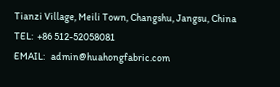Tianzi Village, Meili Town, Changshu, Jangsu, China
TEL:  +86 512-52058081
EMAIL:   admin@huahongfabric.com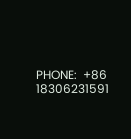PHONE:  +86 18306231591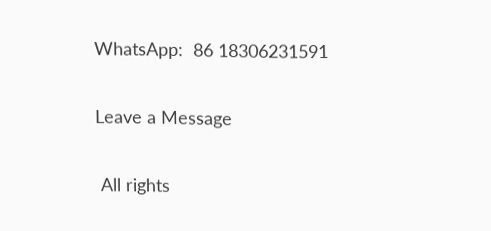WhatsApp:  86 18306231591

Leave a Message

 All rights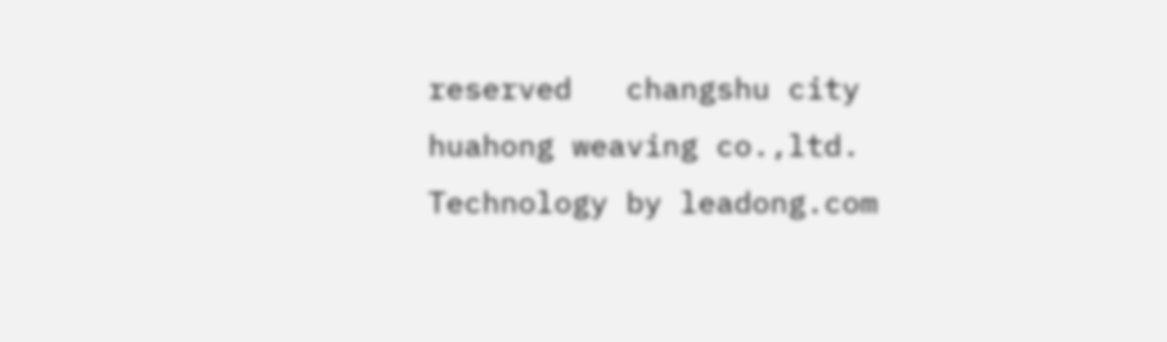reserved   changshu city huahong weaving co.,ltd. Technology by leadong.com